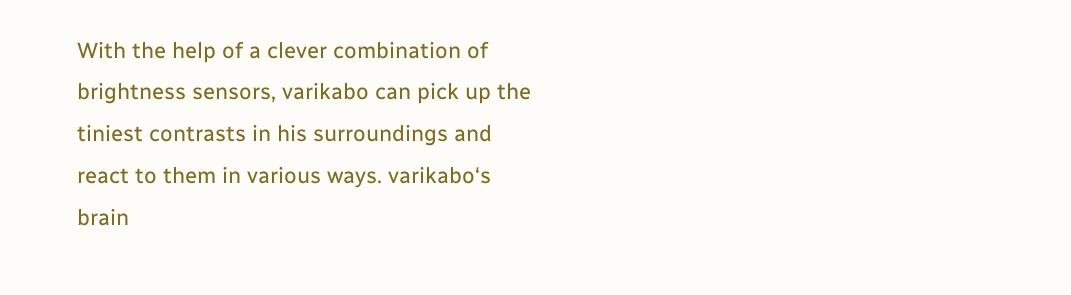With the help of a clever combination of
brightness sensors, varikabo can pick up the
tiniest contrasts in his surroundings and
react to them in various ways. varikabo‘s
brain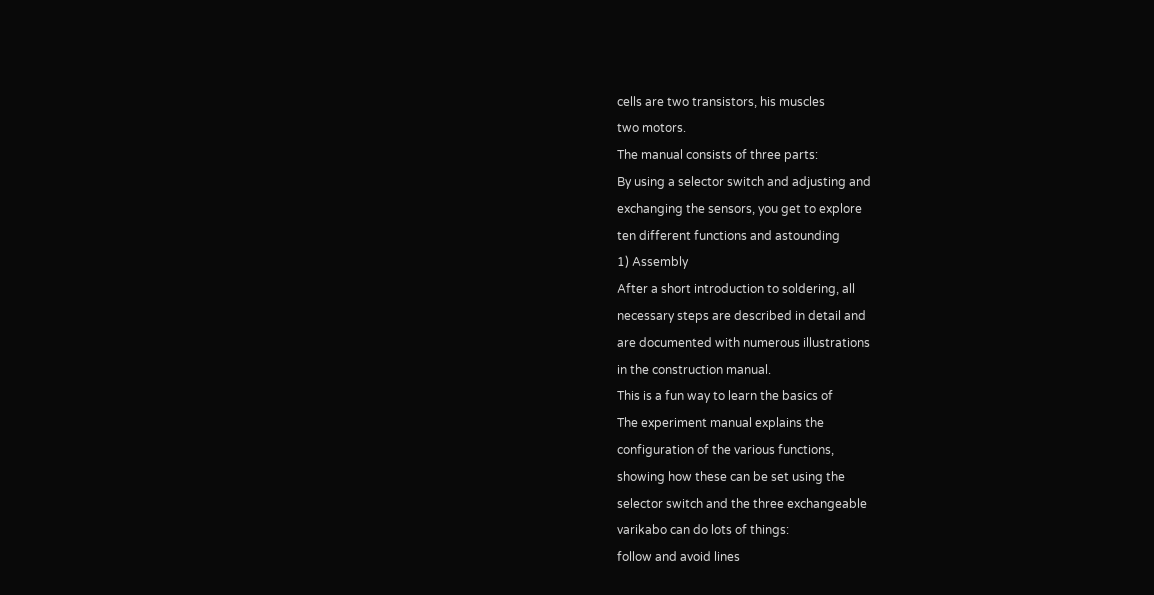cells are two transistors, his muscles
two motors.
The manual consists of three parts:
By using a selector switch and adjusting and
exchanging the sensors, you get to explore
ten different functions and astounding
1) Assembly
After a short introduction to soldering, all
necessary steps are described in detail and
are documented with numerous illustrations
in the construction manual.
This is a fun way to learn the basics of
The experiment manual explains the
configuration of the various functions,
showing how these can be set using the
selector switch and the three exchangeable
varikabo can do lots of things:
follow and avoid lines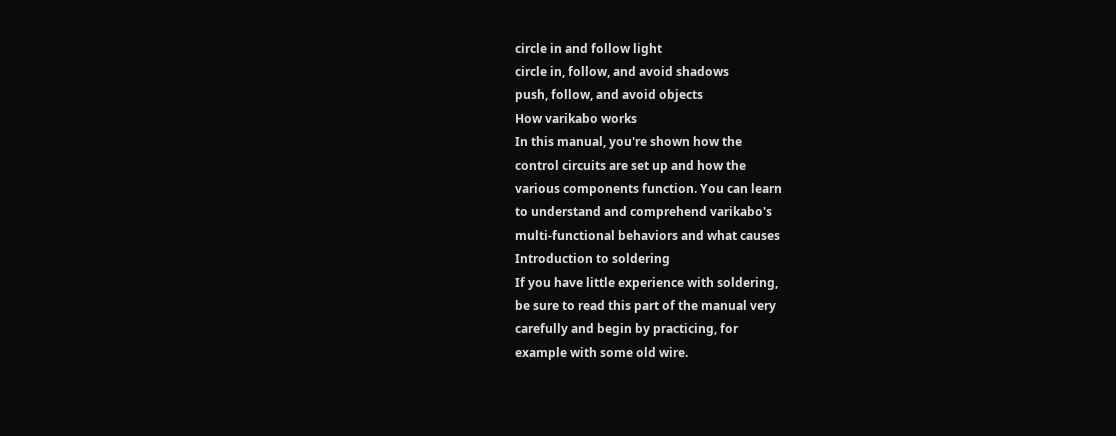circle in and follow light
circle in, follow, and avoid shadows
push, follow, and avoid objects
How varikabo works
In this manual, you're shown how the
control circuits are set up and how the
various components function. You can learn
to understand and comprehend varikabo's
multi-functional behaviors and what causes
Introduction to soldering
If you have little experience with soldering,
be sure to read this part of the manual very
carefully and begin by practicing, for
example with some old wire.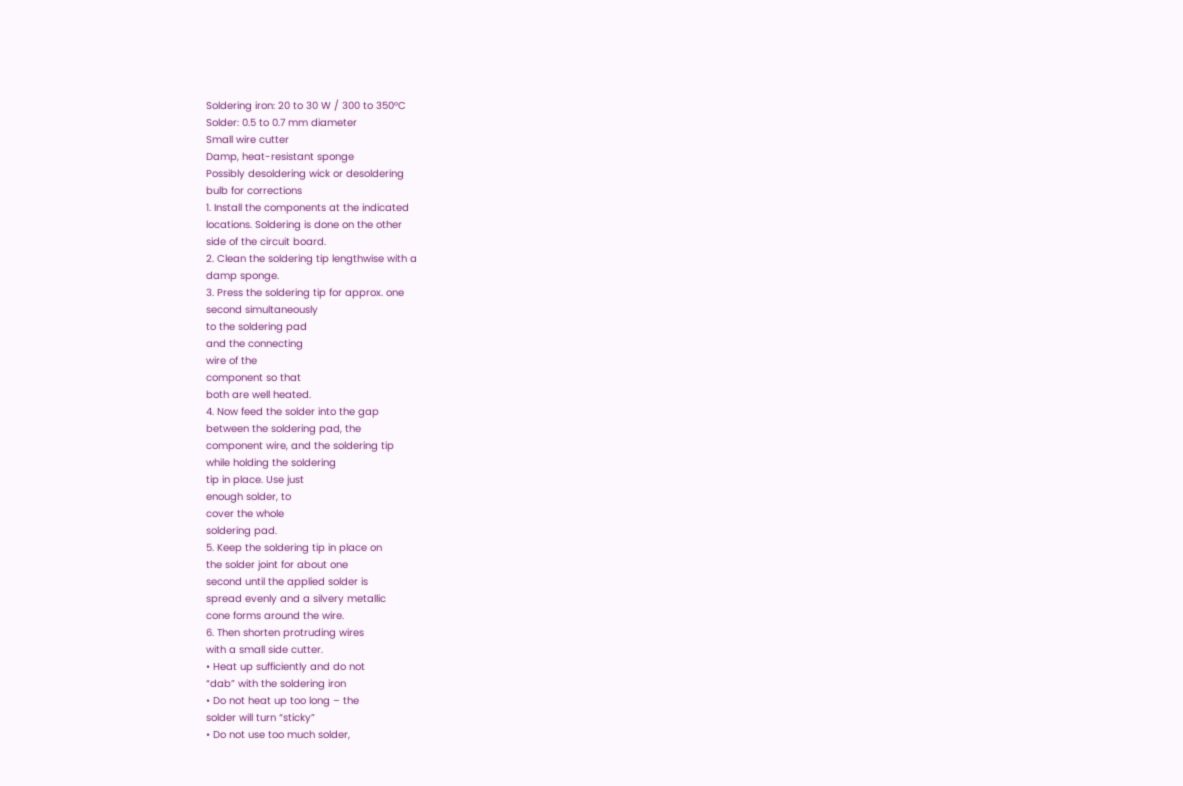Soldering iron: 20 to 30 W / 300 to 350°C
Solder: 0.5 to 0.7 mm diameter
Small wire cutter
Damp, heat-resistant sponge
Possibly desoldering wick or desoldering
bulb for corrections
1. Install the components at the indicated
locations. Soldering is done on the other
side of the circuit board.
2. Clean the soldering tip lengthwise with a
damp sponge.
3. Press the soldering tip for approx. one
second simultaneously
to the soldering pad
and the connecting
wire of the
component so that
both are well heated.
4. Now feed the solder into the gap
between the soldering pad, the
component wire, and the soldering tip
while holding the soldering
tip in place. Use just
enough solder, to
cover the whole
soldering pad.
5. Keep the soldering tip in place on
the solder joint for about one
second until the applied solder is
spread evenly and a silvery metallic
cone forms around the wire.
6. Then shorten protruding wires
with a small side cutter.
• Heat up sufficiently and do not
“dab” with the soldering iron
• Do not heat up too long – the
solder will turn “sticky”
• Do not use too much solder,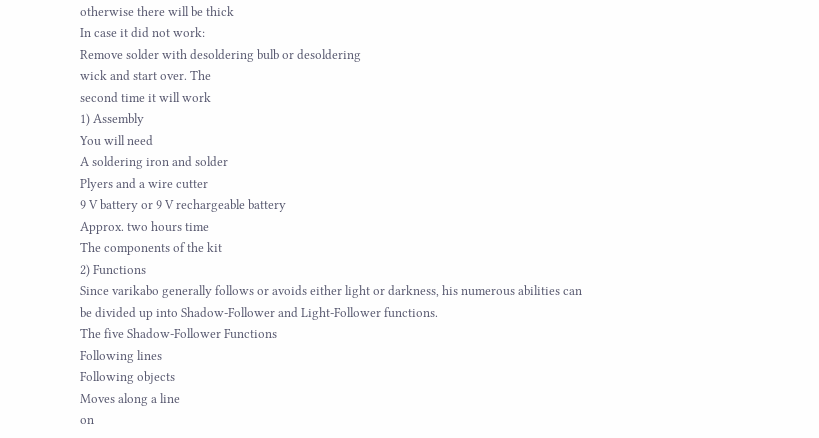otherwise there will be thick
In case it did not work:
Remove solder with desoldering bulb or desoldering
wick and start over. The
second time it will work
1) Assembly
You will need
A soldering iron and solder
Plyers and a wire cutter
9 V battery or 9 V rechargeable battery
Approx. two hours time
The components of the kit
2) Functions
Since varikabo generally follows or avoids either light or darkness, his numerous abilities can
be divided up into Shadow-Follower and Light-Follower functions.
The five Shadow-Follower Functions
Following lines
Following objects
Moves along a line
on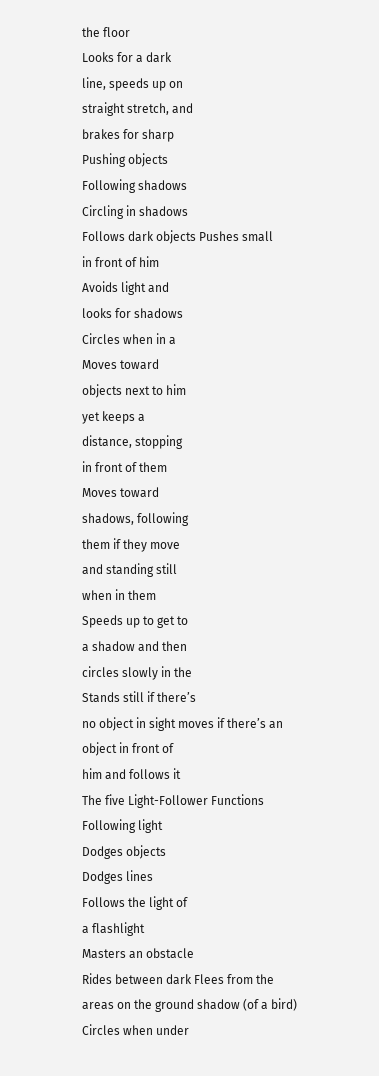the floor
Looks for a dark
line, speeds up on
straight stretch, and
brakes for sharp
Pushing objects
Following shadows
Circling in shadows
Follows dark objects Pushes small
in front of him
Avoids light and
looks for shadows
Circles when in a
Moves toward
objects next to him
yet keeps a
distance, stopping
in front of them
Moves toward
shadows, following
them if they move
and standing still
when in them
Speeds up to get to
a shadow and then
circles slowly in the
Stands still if there’s
no object in sight moves if there’s an
object in front of
him and follows it
The five Light-Follower Functions
Following light
Dodges objects
Dodges lines
Follows the light of
a flashlight
Masters an obstacle
Rides between dark Flees from the
areas on the ground shadow (of a bird)
Circles when under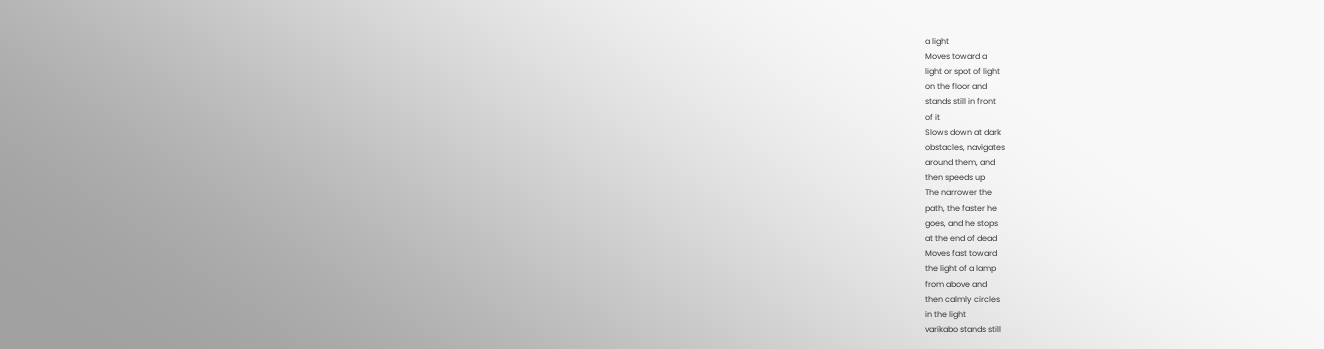a light
Moves toward a
light or spot of light
on the floor and
stands still in front
of it
Slows down at dark
obstacles, navigates
around them, and
then speeds up
The narrower the
path, the faster he
goes, and he stops
at the end of dead
Moves fast toward
the light of a lamp
from above and
then calmly circles
in the light
varikabo stands still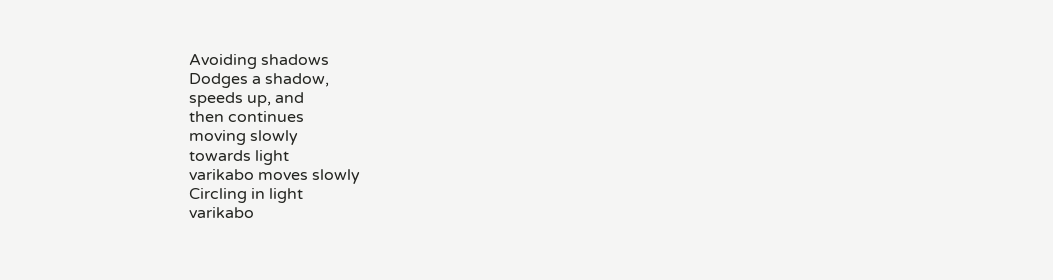Avoiding shadows
Dodges a shadow,
speeds up, and
then continues
moving slowly
towards light
varikabo moves slowly
Circling in light
varikabo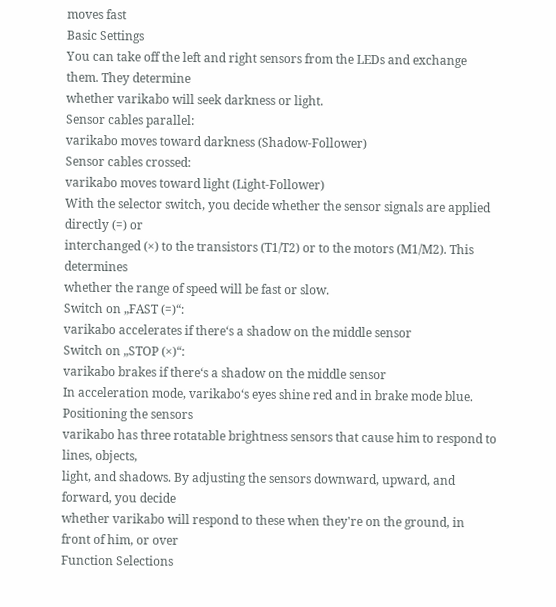moves fast
Basic Settings
You can take off the left and right sensors from the LEDs and exchange them. They determine
whether varikabo will seek darkness or light.
Sensor cables parallel:
varikabo moves toward darkness (Shadow-Follower)
Sensor cables crossed:
varikabo moves toward light (Light-Follower)
With the selector switch, you decide whether the sensor signals are applied directly (=) or
interchanged (×) to the transistors (T1/T2) or to the motors (M1/M2). This determines
whether the range of speed will be fast or slow.
Switch on „FAST (=)“:
varikabo accelerates if there‘s a shadow on the middle sensor
Switch on „STOP (×)“:
varikabo brakes if there‘s a shadow on the middle sensor
In acceleration mode, varikabo‘s eyes shine red and in brake mode blue.
Positioning the sensors
varikabo has three rotatable brightness sensors that cause him to respond to lines, objects,
light, and shadows. By adjusting the sensors downward, upward, and forward, you decide
whether varikabo will respond to these when they're on the ground, in front of him, or over
Function Selections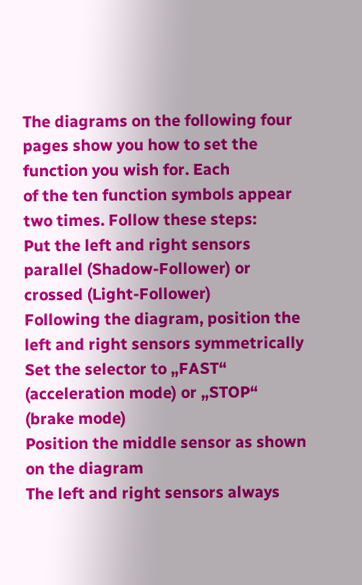The diagrams on the following four pages show you how to set the function you wish for. Each
of the ten function symbols appear two times. Follow these steps:
Put the left and right sensors parallel (Shadow-Follower) or crossed (Light-Follower)
Following the diagram, position the left and right sensors symmetrically
Set the selector to „FAST“ (acceleration mode) or „STOP“ (brake mode)
Position the middle sensor as shown on the diagram
The left and right sensors always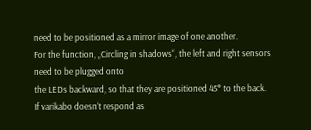need to be positioned as a mirror image of one another.
For the function, „Circling in shadows“, the left and right sensors need to be plugged onto
the LEDs backward, so that they are positioned 45° to the back.
If varikabo doesn‘t respond as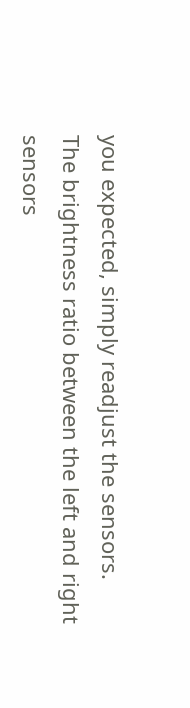you expected, simply readjust the sensors.
The brightness ratio between the left and right sensors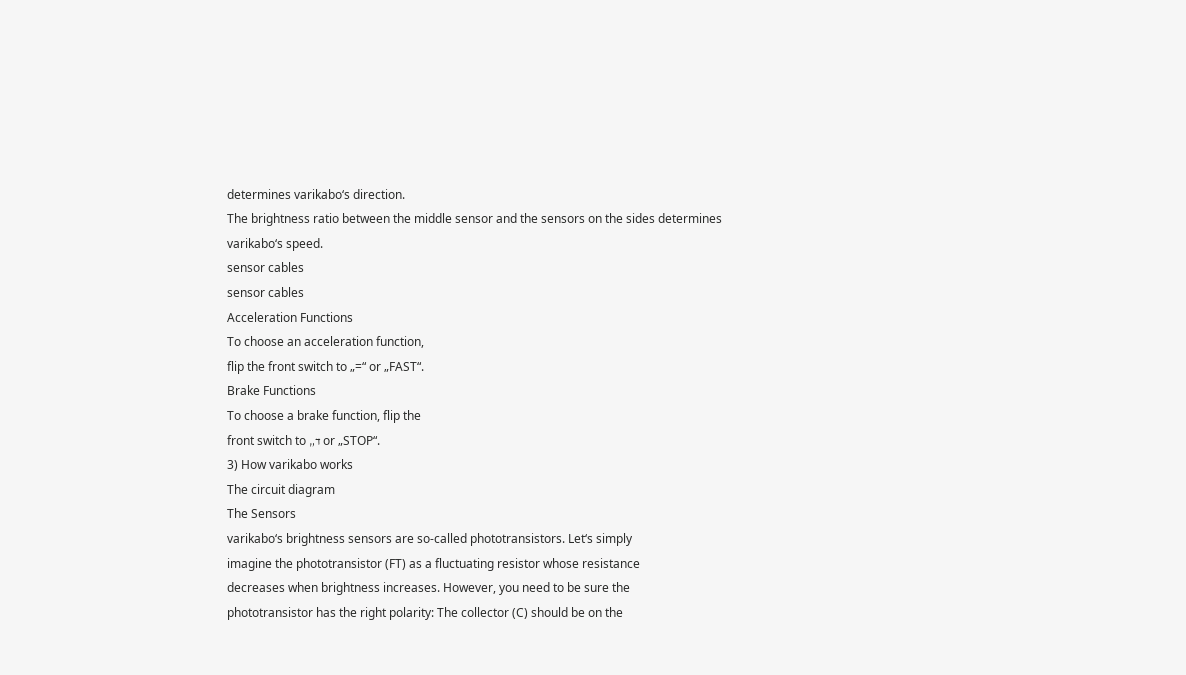determines varikabo‘s direction.
The brightness ratio between the middle sensor and the sensors on the sides determines
varikabo‘s speed.
sensor cables
sensor cables
Acceleration Functions
To choose an acceleration function,
flip the front switch to „=“ or „FAST“.
Brake Functions
To choose a brake function, flip the
front switch to „ד or „STOP“.
3) How varikabo works
The circuit diagram
The Sensors
varikabo‘s brightness sensors are so-called phototransistors. Let‘s simply
imagine the phototransistor (FT) as a fluctuating resistor whose resistance
decreases when brightness increases. However, you need to be sure the
phototransistor has the right polarity: The collector (C) should be on the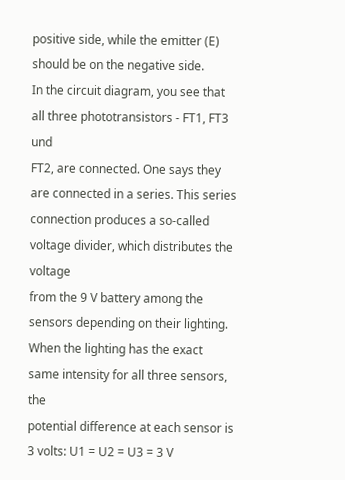positive side, while the emitter (E) should be on the negative side.
In the circuit diagram, you see that all three phototransistors - FT1, FT3 und
FT2, are connected. One says they are connected in a series. This series
connection produces a so-called voltage divider, which distributes the voltage
from the 9 V battery among the sensors depending on their lighting.
When the lighting has the exact same intensity for all three sensors, the
potential difference at each sensor is 3 volts: U1 = U2 = U3 = 3 V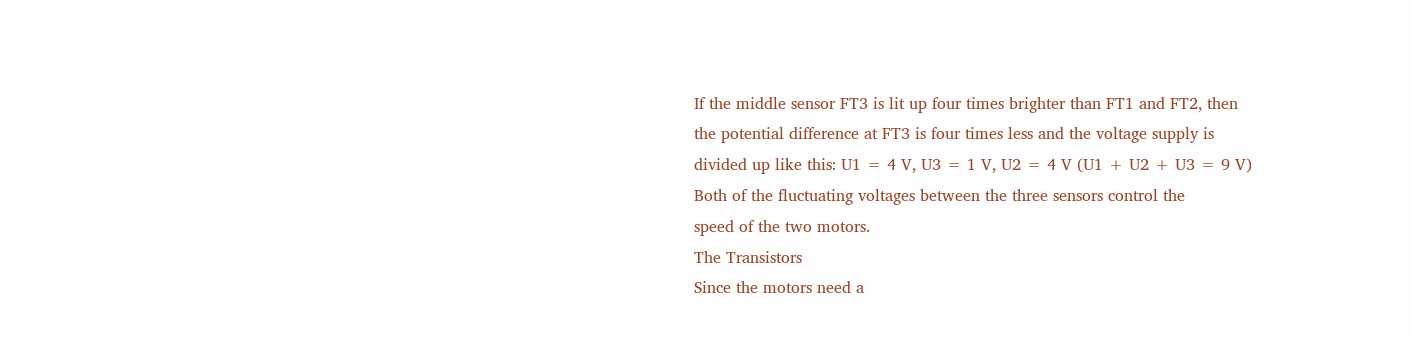If the middle sensor FT3 is lit up four times brighter than FT1 and FT2, then
the potential difference at FT3 is four times less and the voltage supply is
divided up like this: U1 = 4 V, U3 = 1 V, U2 = 4 V (U1 + U2 + U3 = 9 V)
Both of the fluctuating voltages between the three sensors control the
speed of the two motors.
The Transistors
Since the motors need a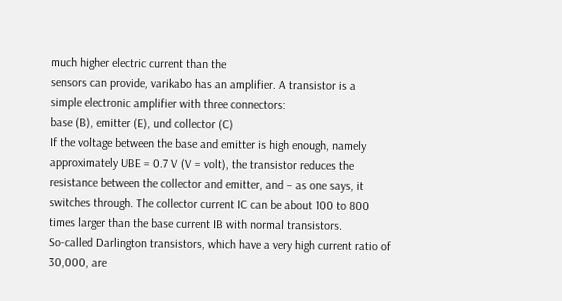much higher electric current than the
sensors can provide, varikabo has an amplifier. A transistor is a
simple electronic amplifier with three connectors:
base (B), emitter (E), und collector (C)
If the voltage between the base and emitter is high enough, namely
approximately UBE = 0.7 V (V = volt), the transistor reduces the
resistance between the collector and emitter, and – as one says, it
switches through. The collector current IC can be about 100 to 800
times larger than the base current IB with normal transistors.
So-called Darlington transistors, which have a very high current ratio of
30,000, are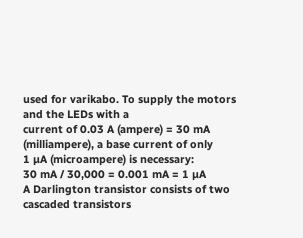used for varikabo. To supply the motors and the LEDs with a
current of 0.03 A (ampere) = 30 mA (milliampere), a base current of only
1 µA (microampere) is necessary:
30 mA / 30,000 = 0.001 mA = 1 µA
A Darlington transistor consists of two cascaded transistors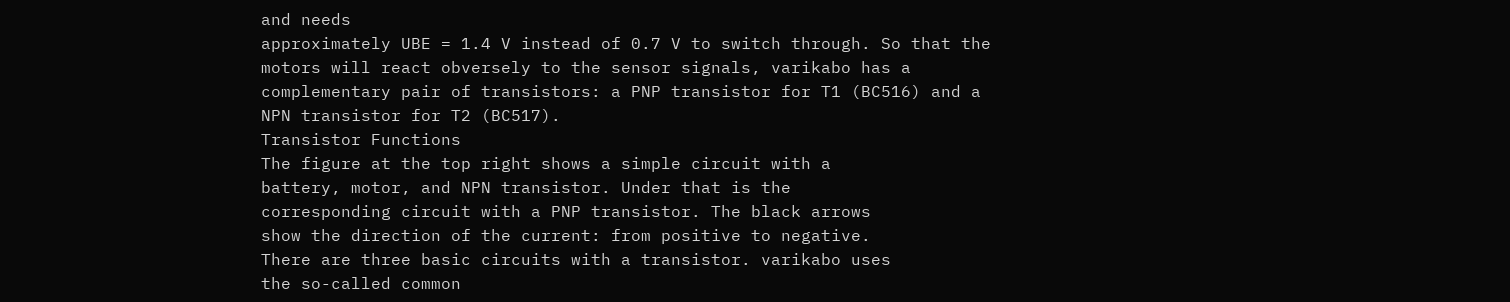and needs
approximately UBE = 1.4 V instead of 0.7 V to switch through. So that the
motors will react obversely to the sensor signals, varikabo has a
complementary pair of transistors: a PNP transistor for T1 (BC516) and a
NPN transistor for T2 (BC517).
Transistor Functions
The figure at the top right shows a simple circuit with a
battery, motor, and NPN transistor. Under that is the
corresponding circuit with a PNP transistor. The black arrows
show the direction of the current: from positive to negative.
There are three basic circuits with a transistor. varikabo uses
the so-called common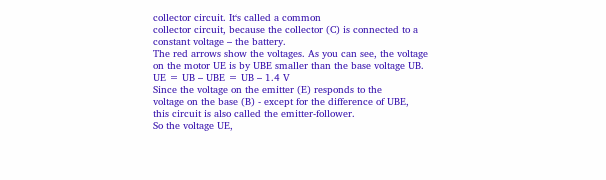collector circuit. It‘s called a common
collector circuit, because the collector (C) is connected to a
constant voltage – the battery.
The red arrows show the voltages. As you can see, the voltage
on the motor UE is by UBE smaller than the base voltage UB.
UE = UB – UBE = UB – 1.4 V
Since the voltage on the emitter (E) responds to the
voltage on the base (B) - except for the difference of UBE,
this circuit is also called the emitter-follower.
So the voltage UE,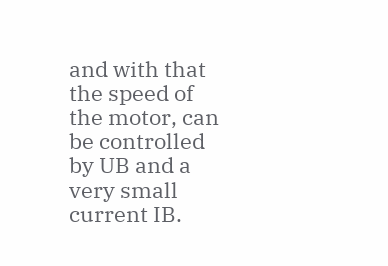and with that the speed of the motor, can
be controlled by UB and a very small current IB.